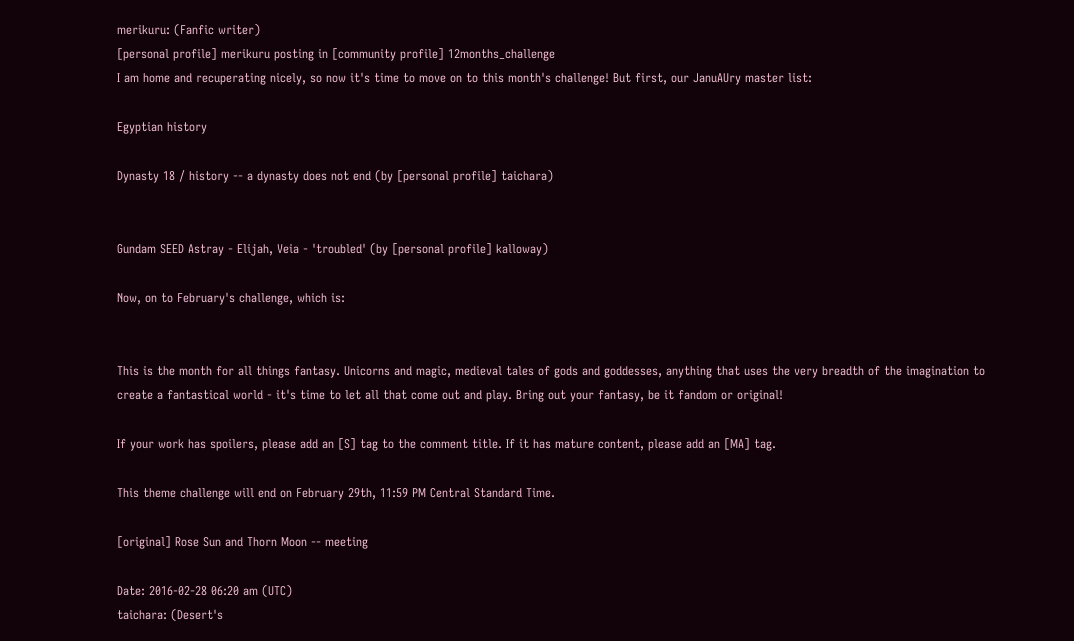merikuru: (Fanfic writer)
[personal profile] merikuru posting in [community profile] 12months_challenge
I am home and recuperating nicely, so now it's time to move on to this month's challenge! But first, our JanuAUry master list:

Egyptian history

Dynasty 18 / history -- a dynasty does not end (by [personal profile] taichara)


Gundam SEED Astray - Elijah, Veia - 'troubled' (by [personal profile] kalloway)

Now, on to February's challenge, which is:


This is the month for all things fantasy. Unicorns and magic, medieval tales of gods and goddesses, anything that uses the very breadth of the imagination to create a fantastical world - it's time to let all that come out and play. Bring out your fantasy, be it fandom or original!

If your work has spoilers, please add an [S] tag to the comment title. If it has mature content, please add an [MA] tag.

This theme challenge will end on February 29th, 11:59 PM Central Standard Time.

[original] Rose Sun and Thorn Moon -- meeting

Date: 2016-02-28 06:20 am (UTC)
taichara: (Desert's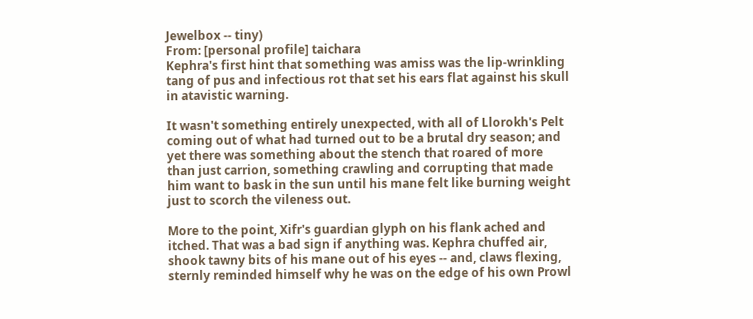Jewelbox -- tiny)
From: [personal profile] taichara
Kephra's first hint that something was amiss was the lip-wrinkling tang of pus and infectious rot that set his ears flat against his skull in atavistic warning.

It wasn't something entirely unexpected, with all of Llorokh's Pelt coming out of what had turned out to be a brutal dry season; and yet there was something about the stench that roared of more than just carrion, something crawling and corrupting that made him want to bask in the sun until his mane felt like burning weight just to scorch the vileness out.

More to the point, Xifr's guardian glyph on his flank ached and itched. That was a bad sign if anything was. Kephra chuffed air, shook tawny bits of his mane out of his eyes -- and, claws flexing, sternly reminded himself why he was on the edge of his own Prowl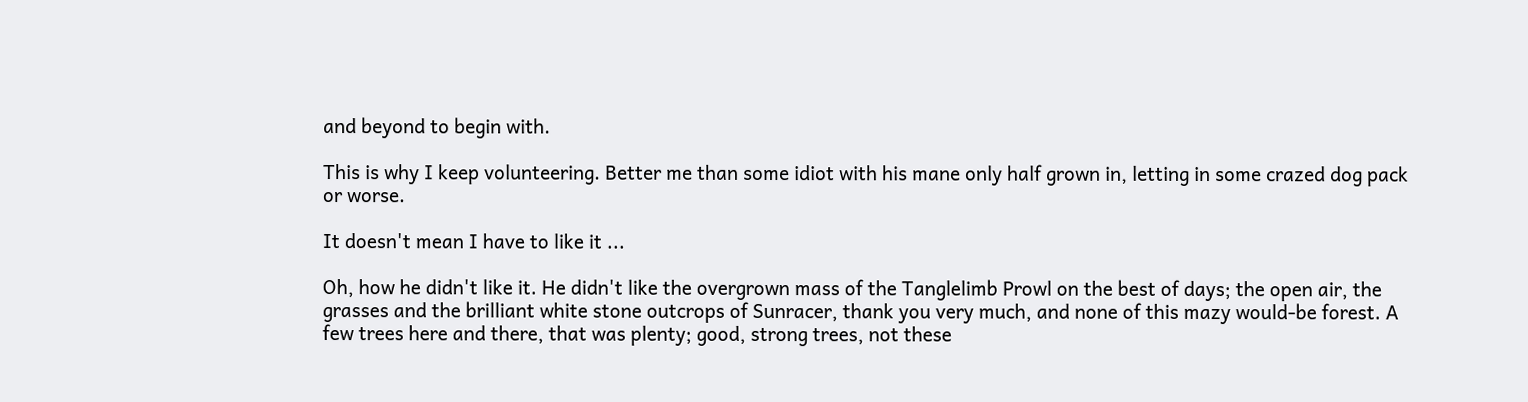and beyond to begin with.

This is why I keep volunteering. Better me than some idiot with his mane only half grown in, letting in some crazed dog pack or worse.

It doesn't mean I have to like it ...

Oh, how he didn't like it. He didn't like the overgrown mass of the Tanglelimb Prowl on the best of days; the open air, the grasses and the brilliant white stone outcrops of Sunracer, thank you very much, and none of this mazy would-be forest. A few trees here and there, that was plenty; good, strong trees, not these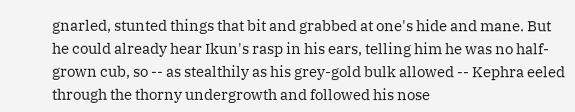gnarled, stunted things that bit and grabbed at one's hide and mane. But he could already hear Ikun's rasp in his ears, telling him he was no half-grown cub, so -- as stealthily as his grey-gold bulk allowed -- Kephra eeled through the thorny undergrowth and followed his nose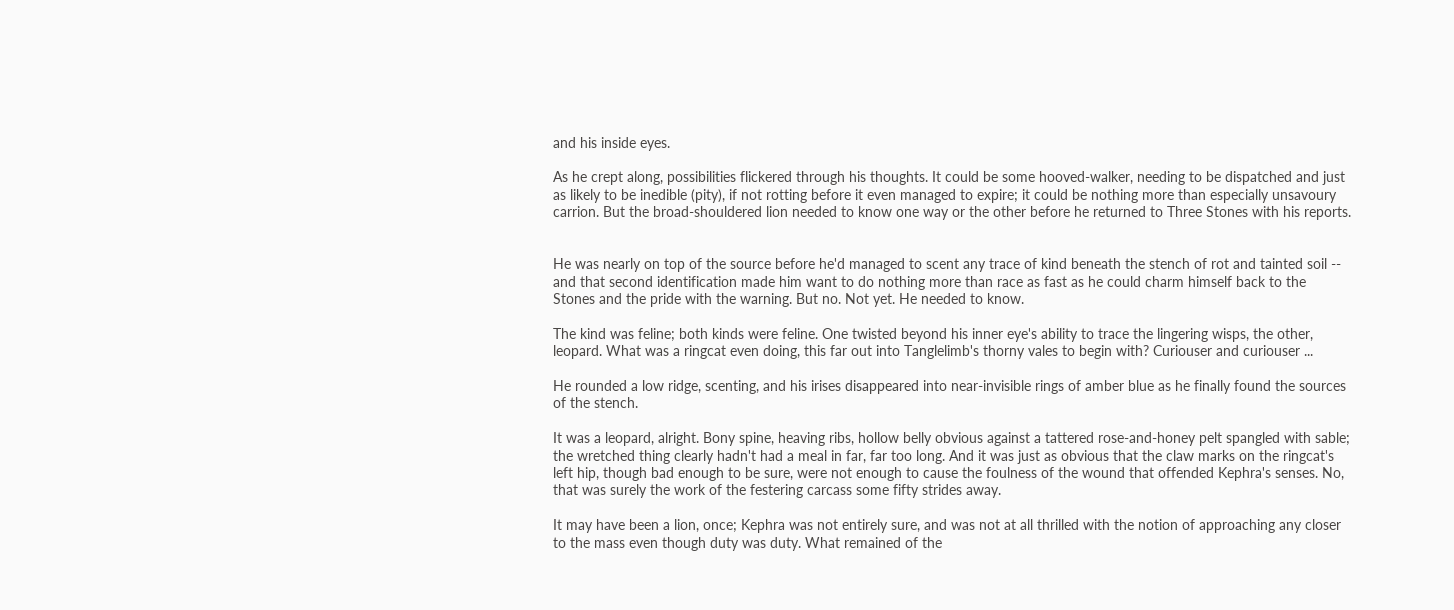and his inside eyes.

As he crept along, possibilities flickered through his thoughts. It could be some hooved-walker, needing to be dispatched and just as likely to be inedible (pity), if not rotting before it even managed to expire; it could be nothing more than especially unsavoury carrion. But the broad-shouldered lion needed to know one way or the other before he returned to Three Stones with his reports.


He was nearly on top of the source before he'd managed to scent any trace of kind beneath the stench of rot and tainted soil -- and that second identification made him want to do nothing more than race as fast as he could charm himself back to the Stones and the pride with the warning. But no. Not yet. He needed to know.

The kind was feline; both kinds were feline. One twisted beyond his inner eye's ability to trace the lingering wisps, the other, leopard. What was a ringcat even doing, this far out into Tanglelimb's thorny vales to begin with? Curiouser and curiouser ...

He rounded a low ridge, scenting, and his irises disappeared into near-invisible rings of amber blue as he finally found the sources of the stench.

It was a leopard, alright. Bony spine, heaving ribs, hollow belly obvious against a tattered rose-and-honey pelt spangled with sable; the wretched thing clearly hadn't had a meal in far, far too long. And it was just as obvious that the claw marks on the ringcat's left hip, though bad enough to be sure, were not enough to cause the foulness of the wound that offended Kephra's senses. No, that was surely the work of the festering carcass some fifty strides away.

It may have been a lion, once; Kephra was not entirely sure, and was not at all thrilled with the notion of approaching any closer to the mass even though duty was duty. What remained of the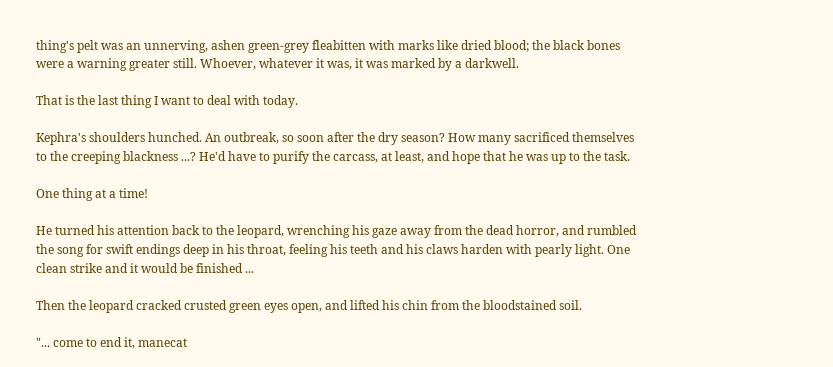thing's pelt was an unnerving, ashen green-grey fleabitten with marks like dried blood; the black bones were a warning greater still. Whoever, whatever it was, it was marked by a darkwell.

That is the last thing I want to deal with today.

Kephra's shoulders hunched. An outbreak, so soon after the dry season? How many sacrificed themselves to the creeping blackness ...? He'd have to purify the carcass, at least, and hope that he was up to the task.

One thing at a time!

He turned his attention back to the leopard, wrenching his gaze away from the dead horror, and rumbled the song for swift endings deep in his throat, feeling his teeth and his claws harden with pearly light. One clean strike and it would be finished ...

Then the leopard cracked crusted green eyes open, and lifted his chin from the bloodstained soil.

"... come to end it, manecat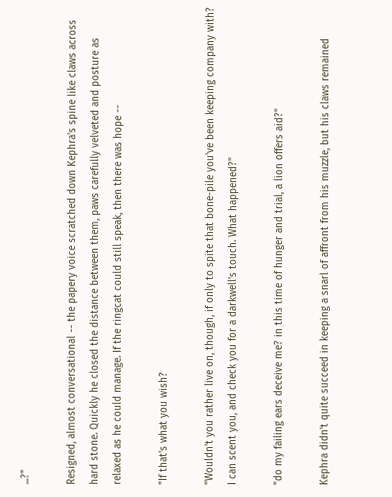...?"

Resigned, almost conversational -- the papery voice scratched down Kephra's spine like claws across hard stone. Quickly he closed the distance between them, paws carefully velveted and posture as relaxed as he could manage. If the ringcat could still speak, then there was hope --

"If that's what you wish?

"Wouldn't you rather live on, though, if only to spite that bone-pile you've been keeping company with? I can scent you, and check you for a darkwell's touch. What happened?"

"do my failing ears deceive me? in this time of hunger and trial, a lion offers aid?"

Kephra didn't quite succeed in keeping a snarl of affront from his muzzle, but his claws remained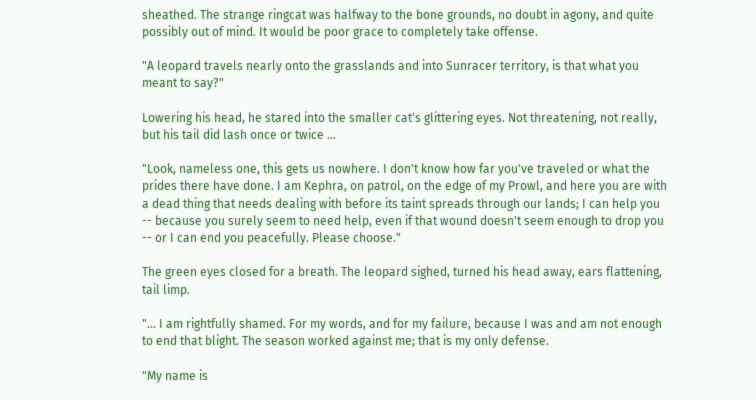sheathed. The strange ringcat was halfway to the bone grounds, no doubt in agony, and quite possibly out of mind. It would be poor grace to completely take offense.

"A leopard travels nearly onto the grasslands and into Sunracer territory, is that what you meant to say?"

Lowering his head, he stared into the smaller cat's glittering eyes. Not threatening, not really, but his tail did lash once or twice ...

"Look, nameless one, this gets us nowhere. I don't know how far you've traveled or what the prides there have done. I am Kephra, on patrol, on the edge of my Prowl, and here you are with a dead thing that needs dealing with before its taint spreads through our lands; I can help you -- because you surely seem to need help, even if that wound doesn't seem enough to drop you -- or I can end you peacefully. Please choose."

The green eyes closed for a breath. The leopard sighed, turned his head away, ears flattening, tail limp.

"... I am rightfully shamed. For my words, and for my failure, because I was and am not enough to end that blight. The season worked against me; that is my only defense.

"My name is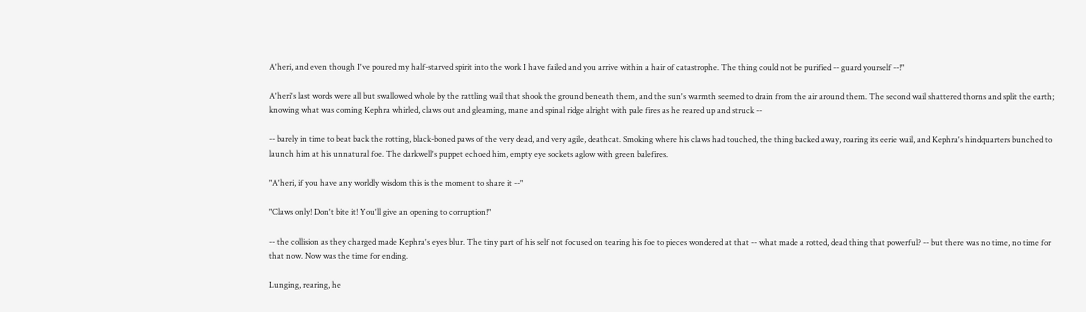A'heri, and even though I've poured my half-starved spirit into the work I have failed and you arrive within a hair of catastrophe. The thing could not be purified -- guard yourself --!"

A'heri's last words were all but swallowed whole by the rattling wail that shook the ground beneath them, and the sun's warmth seemed to drain from the air around them. The second wail shattered thorns and split the earth; knowing what was coming Kephra whirled, claws out and gleaming, mane and spinal ridge alright with pale fires as he reared up and struck --

-- barely in time to beat back the rotting, black-boned paws of the very dead, and very agile, deathcat. Smoking where his claws had touched, the thing backed away, roaring its eerie wail, and Kephra's hindquarters bunched to launch him at his unnatural foe. The darkwell's puppet echoed him, empty eye sockets aglow with green balefires.

"A'heri, if you have any worldly wisdom this is the moment to share it --"

"Claws only! Don't bite it! You'll give an opening to corruption!"

-- the collision as they charged made Kephra's eyes blur. The tiny part of his self not focused on tearing his foe to pieces wondered at that -- what made a rotted, dead thing that powerful? -- but there was no time, no time for that now. Now was the time for ending.

Lunging, rearing, he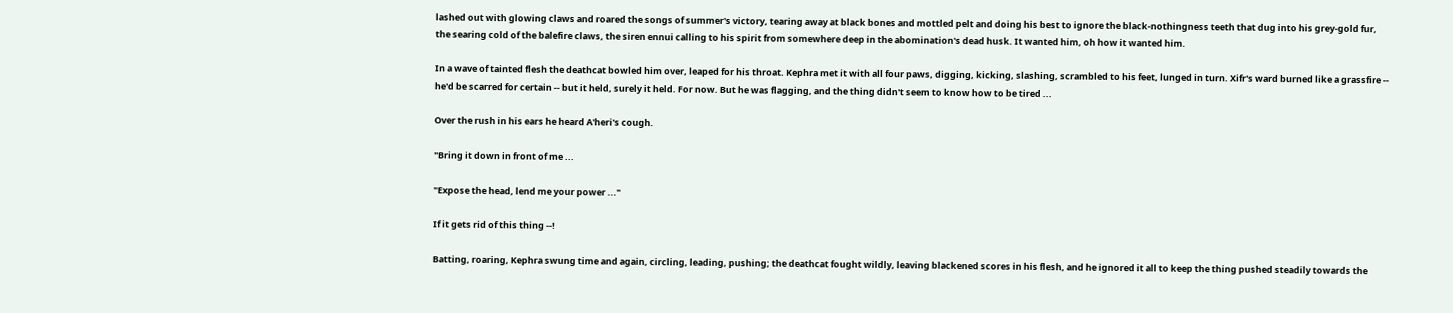lashed out with glowing claws and roared the songs of summer's victory, tearing away at black bones and mottled pelt and doing his best to ignore the black-nothingness teeth that dug into his grey-gold fur, the searing cold of the balefire claws, the siren ennui calling to his spirit from somewhere deep in the abomination's dead husk. It wanted him, oh how it wanted him.

In a wave of tainted flesh the deathcat bowled him over, leaped for his throat. Kephra met it with all four paws, digging, kicking, slashing, scrambled to his feet, lunged in turn. Xifr's ward burned like a grassfire -- he'd be scarred for certain -- but it held, surely it held. For now. But he was flagging, and the thing didn't seem to know how to be tired ...

Over the rush in his ears he heard A'heri's cough.

"Bring it down in front of me ...

"Expose the head, lend me your power ..."

If it gets rid of this thing --!

Batting, roaring, Kephra swung time and again, circling, leading, pushing; the deathcat fought wildly, leaving blackened scores in his flesh, and he ignored it all to keep the thing pushed steadily towards the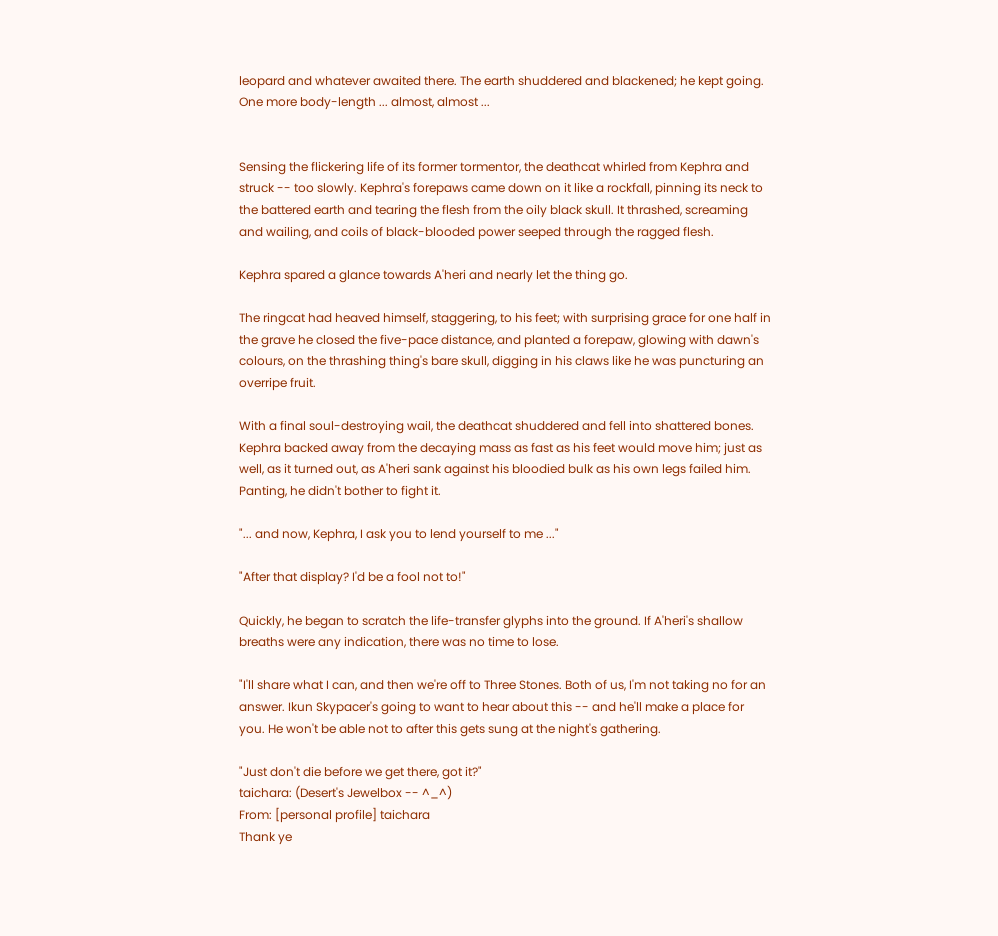leopard and whatever awaited there. The earth shuddered and blackened; he kept going. One more body-length ... almost, almost ...


Sensing the flickering life of its former tormentor, the deathcat whirled from Kephra and struck -- too slowly. Kephra's forepaws came down on it like a rockfall, pinning its neck to the battered earth and tearing the flesh from the oily black skull. It thrashed, screaming and wailing, and coils of black-blooded power seeped through the ragged flesh.

Kephra spared a glance towards A'heri and nearly let the thing go.

The ringcat had heaved himself, staggering, to his feet; with surprising grace for one half in the grave he closed the five-pace distance, and planted a forepaw, glowing with dawn's colours, on the thrashing thing's bare skull, digging in his claws like he was puncturing an overripe fruit.

With a final soul-destroying wail, the deathcat shuddered and fell into shattered bones. Kephra backed away from the decaying mass as fast as his feet would move him; just as well, as it turned out, as A'heri sank against his bloodied bulk as his own legs failed him. Panting, he didn't bother to fight it.

"... and now, Kephra, I ask you to lend yourself to me ..."

"After that display? I'd be a fool not to!"

Quickly, he began to scratch the life-transfer glyphs into the ground. If A'heri's shallow breaths were any indication, there was no time to lose.

"I'll share what I can, and then we're off to Three Stones. Both of us, I'm not taking no for an answer. Ikun Skypacer's going to want to hear about this -- and he'll make a place for you. He won't be able not to after this gets sung at the night's gathering.

"Just don't die before we get there, got it?"
taichara: (Desert's Jewelbox -- ^_^)
From: [personal profile] taichara
Thank ye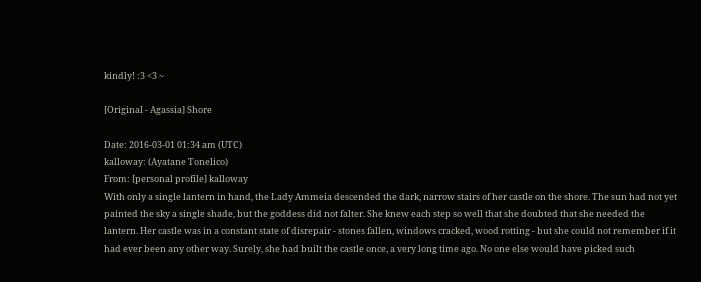kindly! :3 <3 ~

[Original - Agassia] Shore

Date: 2016-03-01 01:34 am (UTC)
kalloway: (Ayatane Tonelico)
From: [personal profile] kalloway
With only a single lantern in hand, the Lady Ammeia descended the dark, narrow stairs of her castle on the shore. The sun had not yet painted the sky a single shade, but the goddess did not falter. She knew each step so well that she doubted that she needed the lantern. Her castle was in a constant state of disrepair - stones fallen, windows cracked, wood rotting - but she could not remember if it had ever been any other way. Surely, she had built the castle once, a very long time ago. No one else would have picked such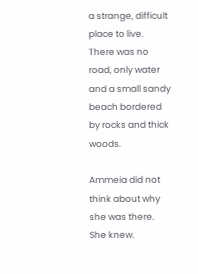a strange, difficult place to live. There was no road, only water and a small sandy beach bordered by rocks and thick woods.

Ammeia did not think about why she was there. She knew.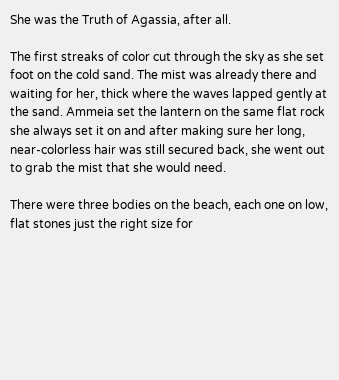She was the Truth of Agassia, after all.

The first streaks of color cut through the sky as she set foot on the cold sand. The mist was already there and waiting for her, thick where the waves lapped gently at the sand. Ammeia set the lantern on the same flat rock she always set it on and after making sure her long, near-colorless hair was still secured back, she went out to grab the mist that she would need.

There were three bodies on the beach, each one on low, flat stones just the right size for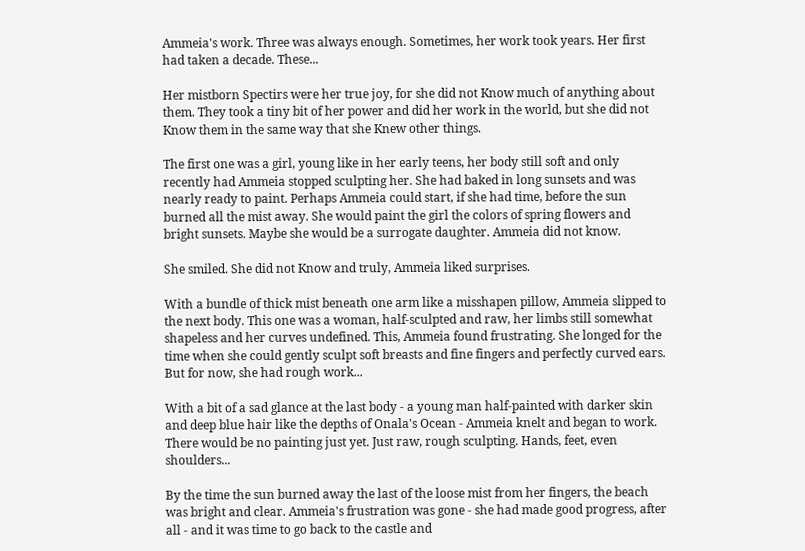Ammeia's work. Three was always enough. Sometimes, her work took years. Her first had taken a decade. These...

Her mistborn Spectirs were her true joy, for she did not Know much of anything about them. They took a tiny bit of her power and did her work in the world, but she did not Know them in the same way that she Knew other things.

The first one was a girl, young like in her early teens, her body still soft and only recently had Ammeia stopped sculpting her. She had baked in long sunsets and was nearly ready to paint. Perhaps Ammeia could start, if she had time, before the sun burned all the mist away. She would paint the girl the colors of spring flowers and bright sunsets. Maybe she would be a surrogate daughter. Ammeia did not know.

She smiled. She did not Know and truly, Ammeia liked surprises.

With a bundle of thick mist beneath one arm like a misshapen pillow, Ammeia slipped to the next body. This one was a woman, half-sculpted and raw, her limbs still somewhat shapeless and her curves undefined. This, Ammeia found frustrating. She longed for the time when she could gently sculpt soft breasts and fine fingers and perfectly curved ears. But for now, she had rough work...

With a bit of a sad glance at the last body - a young man half-painted with darker skin and deep blue hair like the depths of Onala's Ocean - Ammeia knelt and began to work. There would be no painting just yet. Just raw, rough sculpting. Hands, feet, even shoulders...

By the time the sun burned away the last of the loose mist from her fingers, the beach was bright and clear. Ammeia's frustration was gone - she had made good progress, after all - and it was time to go back to the castle and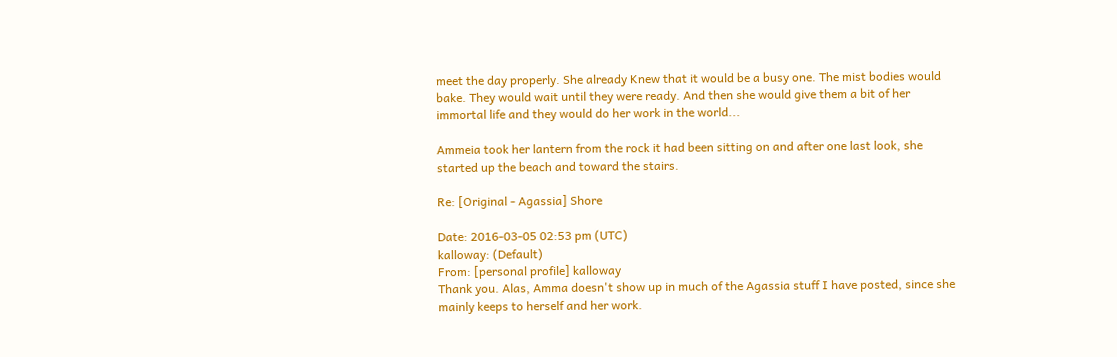meet the day properly. She already Knew that it would be a busy one. The mist bodies would bake. They would wait until they were ready. And then she would give them a bit of her immortal life and they would do her work in the world...

Ammeia took her lantern from the rock it had been sitting on and after one last look, she started up the beach and toward the stairs.

Re: [Original - Agassia] Shore

Date: 2016-03-05 02:53 pm (UTC)
kalloway: (Default)
From: [personal profile] kalloway
Thank you. Alas, Amma doesn't show up in much of the Agassia stuff I have posted, since she mainly keeps to herself and her work.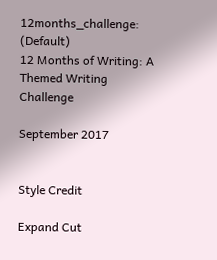12months_challenge: (Default)
12 Months of Writing: A Themed Writing Challenge

September 2017


Style Credit

Expand Cut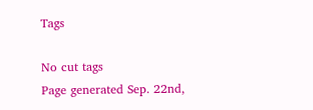Tags

No cut tags
Page generated Sep. 22nd,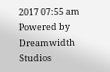2017 07:55 am
Powered by Dreamwidth Studios